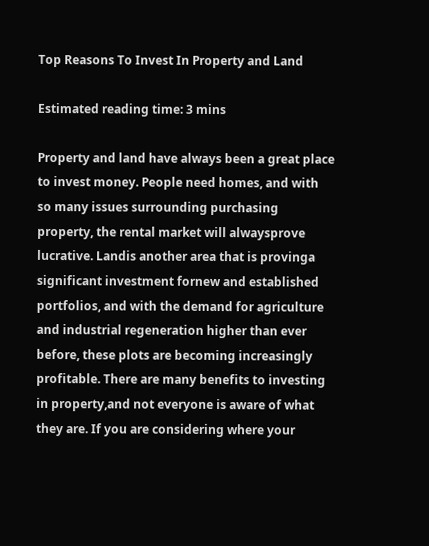Top Reasons To Invest In Property and Land

Estimated reading time: 3 mins

Property and land have always been a great place to invest money. People need homes, and with so many issues surrounding purchasing property, the rental market will alwaysprove lucrative. Landis another area that is provinga significant investment fornew and established portfolios, and with the demand for agriculture and industrial regeneration higher than ever before, these plots are becoming increasingly profitable. There are many benefits to investing in property,and not everyone is aware of what they are. If you are considering where your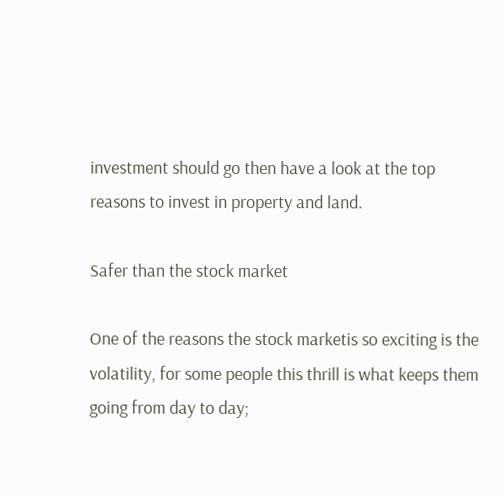investment should go then have a look at the top reasons to invest in property and land.

Safer than the stock market

One of the reasons the stock marketis so exciting is the volatility, for some people this thrill is what keeps them going from day to day;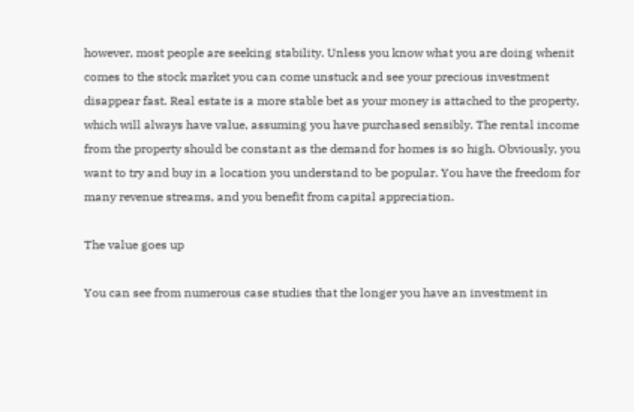however, most people are seeking stability. Unless you know what you are doing whenit comes to the stock market you can come unstuck and see your precious investment disappear fast. Real estate is a more stable bet as your money is attached to the property, which will always have value, assuming you have purchased sensibly. The rental income from the property should be constant as the demand for homes is so high. Obviously, you want to try and buy in a location you understand to be popular. You have the freedom for many revenue streams, and you benefit from capital appreciation.

The value goes up

You can see from numerous case studies that the longer you have an investment in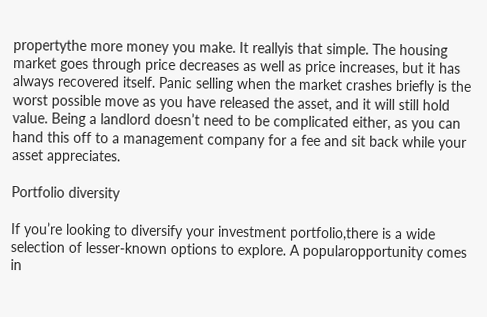propertythe more money you make. It reallyis that simple. The housing market goes through price decreases as well as price increases, but it has always recovered itself. Panic selling when the market crashes briefly is the worst possible move as you have released the asset, and it will still hold value. Being a landlord doesn’t need to be complicated either, as you can hand this off to a management company for a fee and sit back while your asset appreciates.

Portfolio diversity

If you’re looking to diversify your investment portfolio,there is a wide selection of lesser-known options to explore. A popularopportunity comes in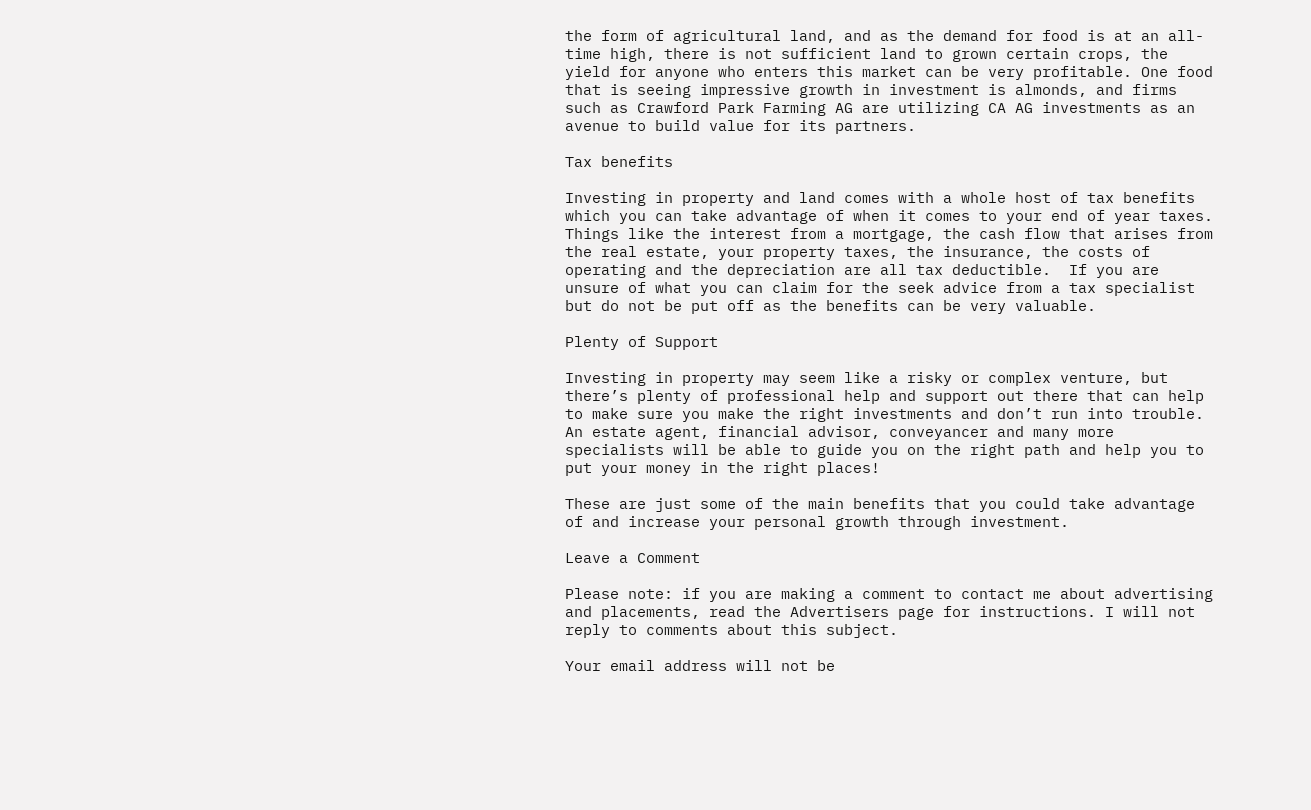the form of agricultural land, and as the demand for food is at an all-time high, there is not sufficient land to grown certain crops, the yield for anyone who enters this market can be very profitable. One food that is seeing impressive growth in investment is almonds, and firms such as Crawford Park Farming AG are utilizing CA AG investments as an avenue to build value for its partners.

Tax benefits

Investing in property and land comes with a whole host of tax benefits which you can take advantage of when it comes to your end of year taxes. Things like the interest from a mortgage, the cash flow that arises from the real estate, your property taxes, the insurance, the costs of operating and the depreciation are all tax deductible.  If you are unsure of what you can claim for the seek advice from a tax specialist but do not be put off as the benefits can be very valuable.

Plenty of Support

Investing in property may seem like a risky or complex venture, but there’s plenty of professional help and support out there that can help to make sure you make the right investments and don’t run into trouble. An estate agent, financial advisor, conveyancer and many more specialists will be able to guide you on the right path and help you to put your money in the right places!

These are just some of the main benefits that you could take advantage of and increase your personal growth through investment.

Leave a Comment

Please note: if you are making a comment to contact me about advertising and placements, read the Advertisers page for instructions. I will not reply to comments about this subject.

Your email address will not be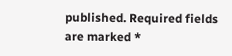published. Required fields are marked *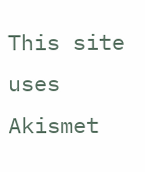This site uses Akismet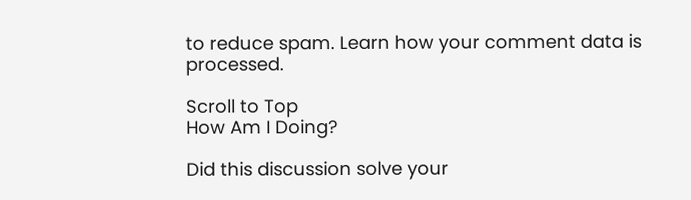to reduce spam. Learn how your comment data is processed.

Scroll to Top
How Am I Doing?

Did this discussion solve your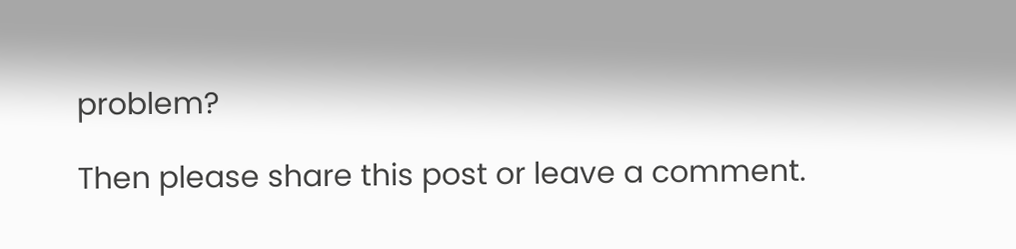problem?

Then please share this post or leave a comment.